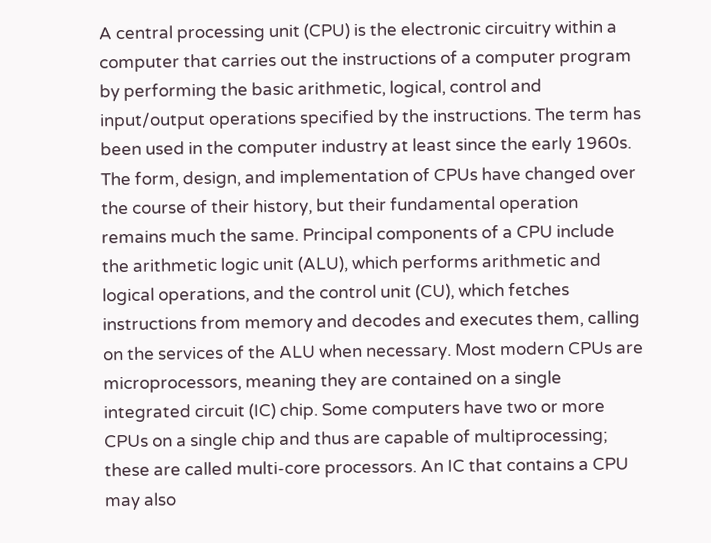A central processing unit (CPU) is the electronic circuitry within a computer that carries out the instructions of a computer program by performing the basic arithmetic, logical, control and input/output operations specified by the instructions. The term has been used in the computer industry at least since the early 1960s. The form, design, and implementation of CPUs have changed over the course of their history, but their fundamental operation remains much the same. Principal components of a CPU include the arithmetic logic unit (ALU), which performs arithmetic and logical operations, and the control unit (CU), which fetches instructions from memory and decodes and executes them, calling on the services of the ALU when necessary. Most modern CPUs are microprocessors, meaning they are contained on a single integrated circuit (IC) chip. Some computers have two or more CPUs on a single chip and thus are capable of multiprocessing; these are called multi-core processors. An IC that contains a CPU may also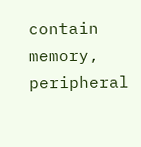contain memory, peripheral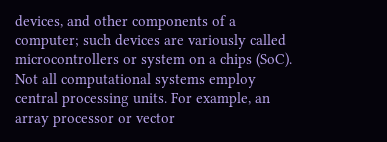devices, and other components of a computer; such devices are variously called microcontrollers or system on a chips (SoC). Not all computational systems employ central processing units. For example, an array processor or vector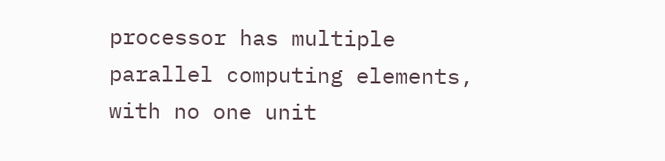processor has multiple parallel computing elements, with no one unit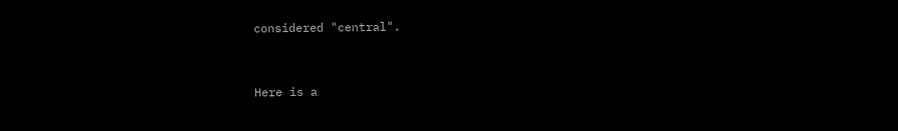considered "central".


Here is a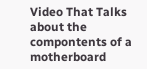Video That Talks about the compontents of a motherboard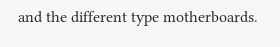and the different type motherboards.